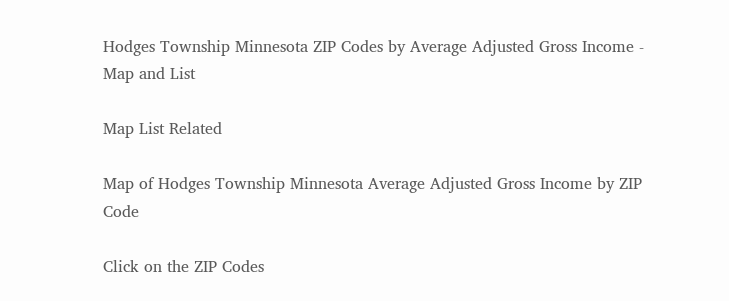Hodges Township Minnesota ZIP Codes by Average Adjusted Gross Income - Map and List

Map List Related

Map of Hodges Township Minnesota Average Adjusted Gross Income by ZIP Code

Click on the ZIP Codes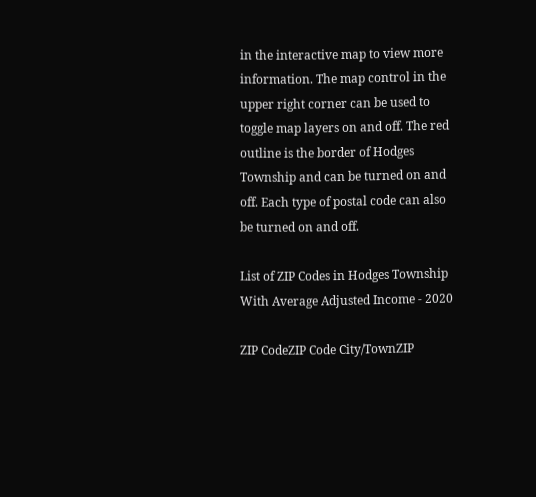in the interactive map to view more information. The map control in the upper right corner can be used to toggle map layers on and off. The red outline is the border of Hodges Township and can be turned on and off. Each type of postal code can also be turned on and off.

List of ZIP Codes in Hodges Township With Average Adjusted Income - 2020

ZIP CodeZIP Code City/TownZIP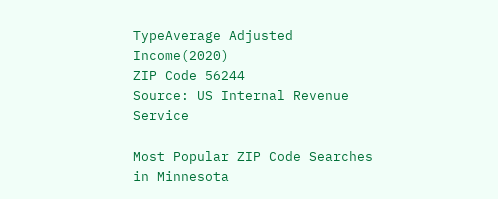TypeAverage Adjusted Income(2020)
ZIP Code 56244
Source: US Internal Revenue Service

Most Popular ZIP Code Searches in Minnesota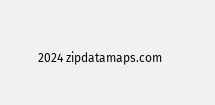2024 zipdatamaps.com